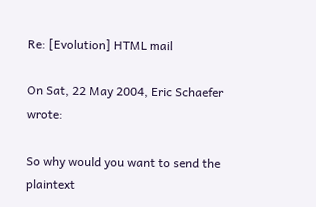Re: [Evolution] HTML mail

On Sat, 22 May 2004, Eric Schaefer wrote:

So why would you want to send the plaintext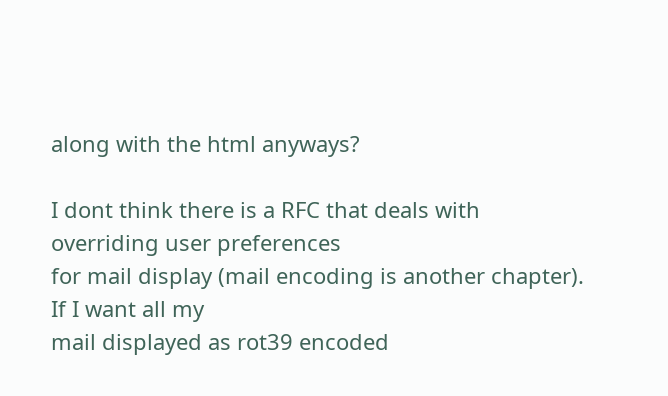along with the html anyways?

I dont think there is a RFC that deals with overriding user preferences
for mail display (mail encoding is another chapter). If I want all my
mail displayed as rot39 encoded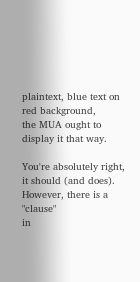plaintext, blue text on red background,
the MUA ought to display it that way.

You're absolutely right, it should (and does). However, there is a "clause"
in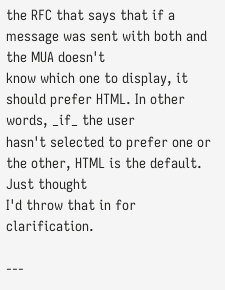the RFC that says that if a message was sent with both and the MUA doesn't
know which one to display, it should prefer HTML. In other words, _if_ the user
hasn't selected to prefer one or the other, HTML is the default. Just thought
I'd throw that in for clarification.

---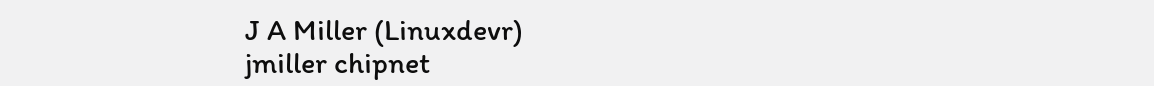J A Miller (Linuxdevr)
jmiller chipnet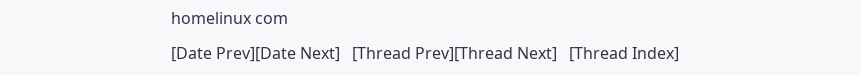homelinux com

[Date Prev][Date Next]   [Thread Prev][Thread Next]   [Thread Index]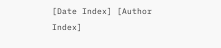[Date Index] [Author Index]